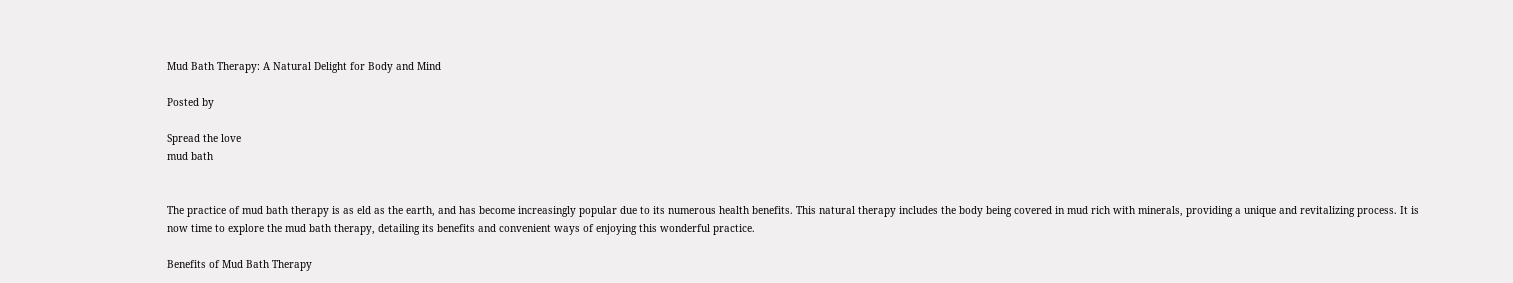Mud Bath Therapy: A Natural Delight for Body and Mind

Posted by

Spread the love
mud bath


The practice of mud bath therapy is as eld as the earth, and has become increasingly popular due to its numerous health benefits. This natural therapy includes the body being covered in mud rich with minerals, providing a unique and revitalizing process. It is now time to explore the mud bath therapy, detailing its benefits and convenient ways of enjoying this wonderful practice.

Benefits of Mud Bath Therapy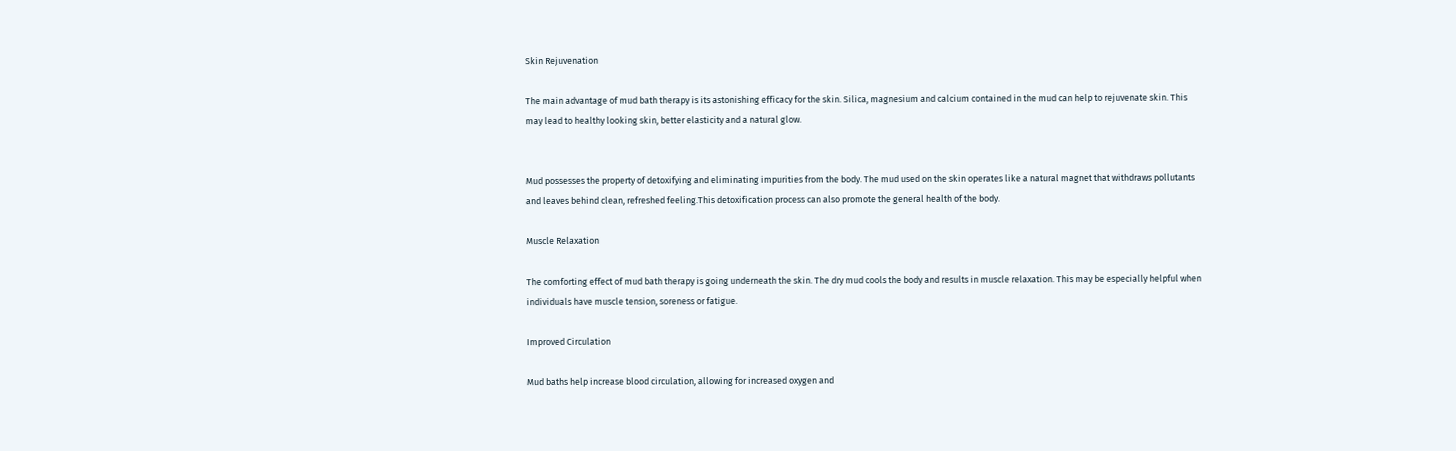Skin Rejuvenation

The main advantage of mud bath therapy is its astonishing efficacy for the skin. Silica, magnesium and calcium contained in the mud can help to rejuvenate skin. This may lead to healthy looking skin, better elasticity and a natural glow.


Mud possesses the property of detoxifying and eliminating impurities from the body. The mud used on the skin operates like a natural magnet that withdraws pollutants and leaves behind clean, refreshed feeling.This detoxification process can also promote the general health of the body.

Muscle Relaxation

The comforting effect of mud bath therapy is going underneath the skin. The dry mud cools the body and results in muscle relaxation. This may be especially helpful when individuals have muscle tension, soreness or fatigue.

Improved Circulation

Mud baths help increase blood circulation, allowing for increased oxygen and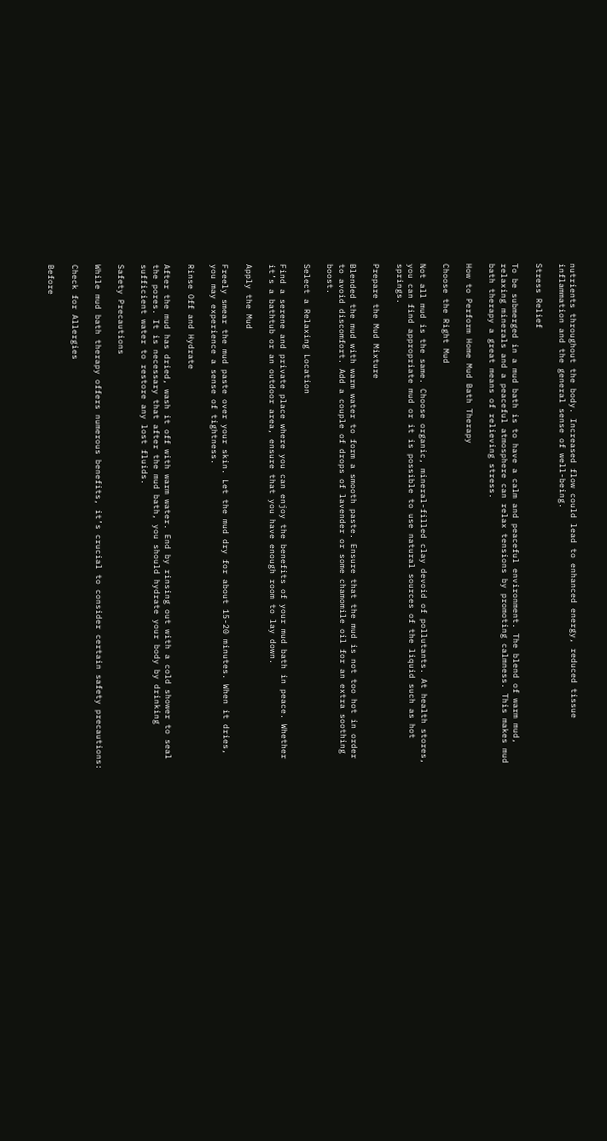nutrients throughout the body. Increased flow could lead to enhanced energy, reduced tissue inflammation and the general sense of well-being.

Stress Relief

To be submerged in a mud bath is to have a calm and peaceful environment. The blend of warm mud, relaxing minerals and a peaceful atmosphere can relax tensions by promoting calmness. This makes mud bath therapy a great means of relieving stress.

How to Perform Home Mud Bath Therapy

Choose the Right Mud

Not all mud is the same. Choose organic, mineral-filled clay devoid of pollutants. At health stores, you can find appropriate mud or it is possible to use natural sources of the liquid such as hot springs.

Prepare the Mud Mixture

Blended the mud with warm water to form a smooth paste. Ensure that the mud is not too hot in order to avoid discomfort. Add a couple of drops of lavender or some chamomile oil for an extra soothing boost.

Select a Relaxing Location

Find a serene and private place where you can enjoy the benefits of your mud bath in peace. Whether it’s a bathtub or an outdoor area, ensure that you have enough room to lay down.

Apply the Mud

Freely smear the mud paste over your skin. Let the mud dry for about 15-20 minutes. When it dries, you may experience a sense of tightness.

Rinse Off and Hydrate

After the mud has dried, wash it off with warm water. End by rinsing out with a cold shower to seal the pores. It is necessary that after the mud bath, you should hydrate your body by drinking sufficient water to restore any lost fluids.

Safety Precautions

While mud bath therapy offers numerous benefits, it’s crucial to consider certain safety precautions:

Check for Allergies

Before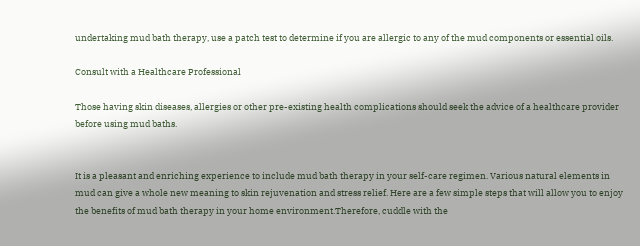undertaking mud bath therapy, use a patch test to determine if you are allergic to any of the mud components or essential oils.

Consult with a Healthcare Professional

Those having skin diseases, allergies or other pre-existing health complications should seek the advice of a healthcare provider before using mud baths.


It is a pleasant and enriching experience to include mud bath therapy in your self-care regimen. Various natural elements in mud can give a whole new meaning to skin rejuvenation and stress relief. Here are a few simple steps that will allow you to enjoy the benefits of mud bath therapy in your home environment.Therefore, cuddle with the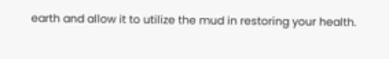earth and allow it to utilize the mud in restoring your health.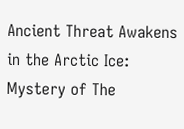Ancient Threat Awakens in the Arctic Ice: Mystery of The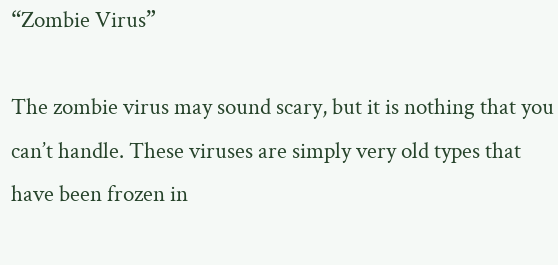“Zombie Virus”

The zombie virus may sound scary, but it is nothing that you can’t handle. These viruses are simply very old types that have been frozen in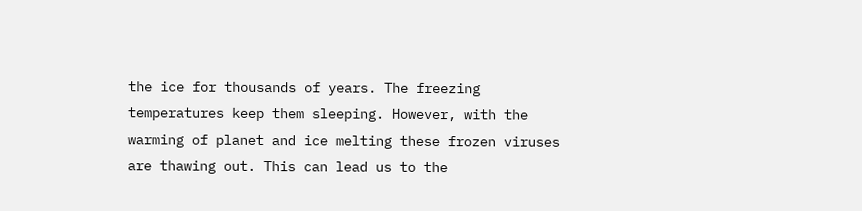the ice for thousands of years. The freezing temperatures keep them sleeping. However, with the warming of planet and ice melting these frozen viruses are thawing out. This can lead us to the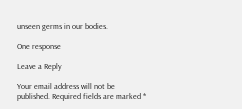unseen germs in our bodies.

One response

Leave a Reply

Your email address will not be published. Required fields are marked *